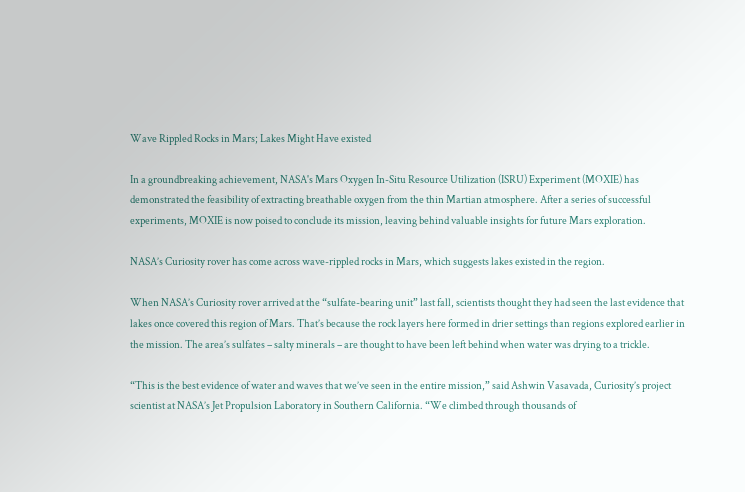Wave Rippled Rocks in Mars; Lakes Might Have existed

In a groundbreaking achievement, NASA's Mars Oxygen In-Situ Resource Utilization (ISRU) Experiment (MOXIE) has demonstrated the feasibility of extracting breathable oxygen from the thin Martian atmosphere. After a series of successful experiments, MOXIE is now poised to conclude its mission, leaving behind valuable insights for future Mars exploration.

NASA’s Curiosity rover has come across wave-rippled rocks in Mars, which suggests lakes existed in the region.

When NASA’s Curiosity rover arrived at the “sulfate-bearing unit” last fall, scientists thought they had seen the last evidence that lakes once covered this region of Mars. That’s because the rock layers here formed in drier settings than regions explored earlier in the mission. The area’s sulfates – salty minerals – are thought to have been left behind when water was drying to a trickle.

“This is the best evidence of water and waves that we’ve seen in the entire mission,” said Ashwin Vasavada, Curiosity’s project scientist at NASA’s Jet Propulsion Laboratory in Southern California. “We climbed through thousands of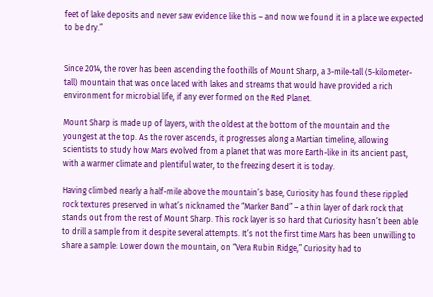feet of lake deposits and never saw evidence like this – and now we found it in a place we expected to be dry.”


Since 2014, the rover has been ascending the foothills of Mount Sharp, a 3-mile-tall (5-kilometer-tall) mountain that was once laced with lakes and streams that would have provided a rich environment for microbial life, if any ever formed on the Red Planet.

Mount Sharp is made up of layers, with the oldest at the bottom of the mountain and the youngest at the top. As the rover ascends, it progresses along a Martian timeline, allowing scientists to study how Mars evolved from a planet that was more Earth-like in its ancient past, with a warmer climate and plentiful water, to the freezing desert it is today.

Having climbed nearly a half-mile above the mountain’s base, Curiosity has found these rippled rock textures preserved in what’s nicknamed the “Marker Band” – a thin layer of dark rock that stands out from the rest of Mount Sharp. This rock layer is so hard that Curiosity hasn’t been able to drill a sample from it despite several attempts. It’s not the first time Mars has been unwilling to share a sample: Lower down the mountain, on “Vera Rubin Ridge,” Curiosity had to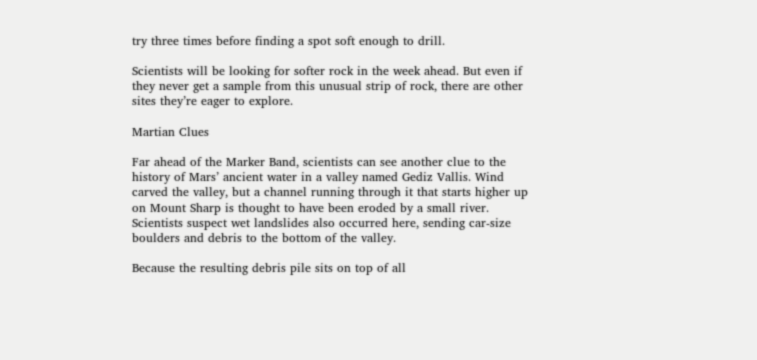try three times before finding a spot soft enough to drill.

Scientists will be looking for softer rock in the week ahead. But even if they never get a sample from this unusual strip of rock, there are other sites they’re eager to explore.

Martian Clues

Far ahead of the Marker Band, scientists can see another clue to the history of Mars’ ancient water in a valley named Gediz Vallis. Wind carved the valley, but a channel running through it that starts higher up on Mount Sharp is thought to have been eroded by a small river. Scientists suspect wet landslides also occurred here, sending car-size boulders and debris to the bottom of the valley.

Because the resulting debris pile sits on top of all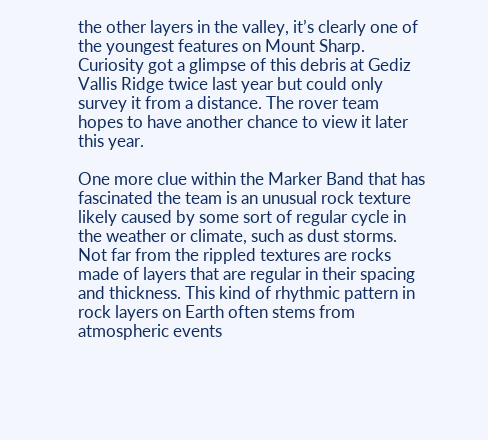the other layers in the valley, it’s clearly one of the youngest features on Mount Sharp. Curiosity got a glimpse of this debris at Gediz Vallis Ridge twice last year but could only survey it from a distance. The rover team hopes to have another chance to view it later this year.

One more clue within the Marker Band that has fascinated the team is an unusual rock texture likely caused by some sort of regular cycle in the weather or climate, such as dust storms. Not far from the rippled textures are rocks made of layers that are regular in their spacing and thickness. This kind of rhythmic pattern in rock layers on Earth often stems from atmospheric events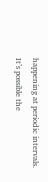happening at periodic intervals. It’s possible the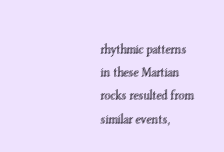rhythmic patterns in these Martian rocks resulted from similar events,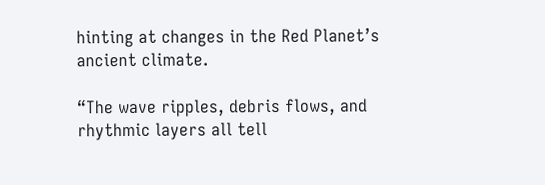hinting at changes in the Red Planet’s ancient climate.

“The wave ripples, debris flows, and rhythmic layers all tell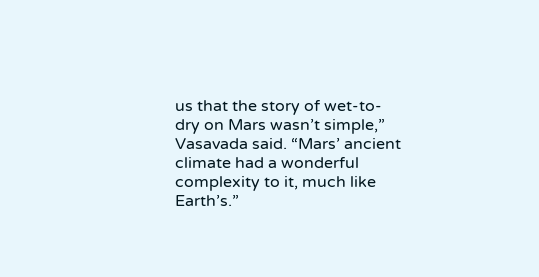us that the story of wet-to-dry on Mars wasn’t simple,” Vasavada said. “Mars’ ancient climate had a wonderful complexity to it, much like Earth’s.”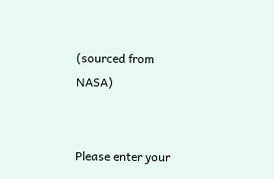(sourced from NASA)


Please enter your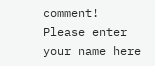comment!
Please enter your name here